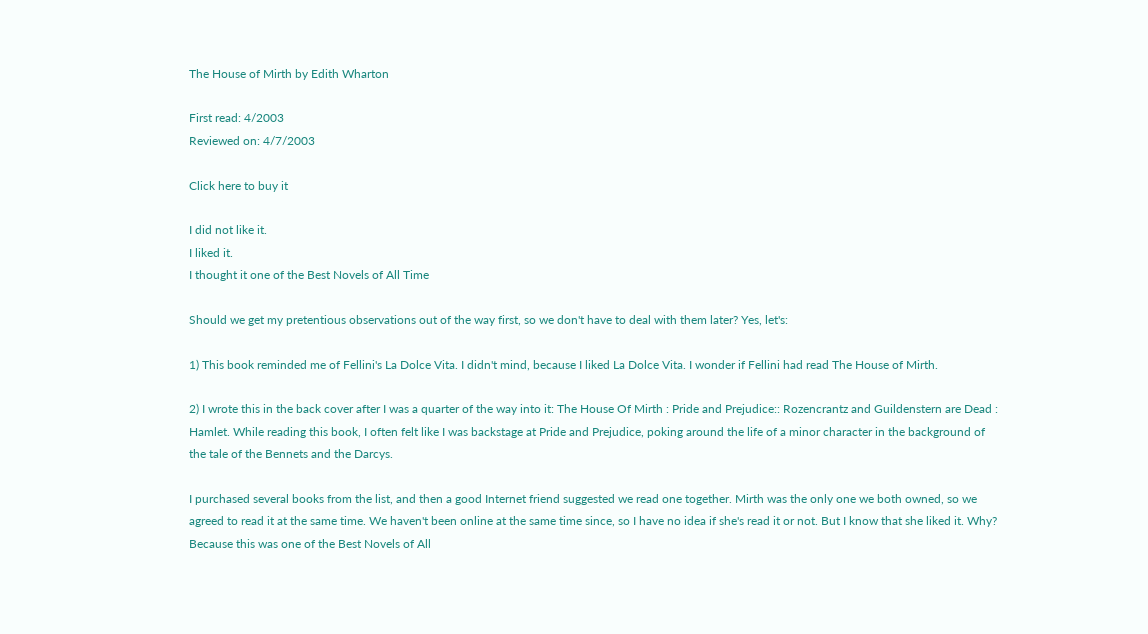The House of Mirth by Edith Wharton

First read: 4/2003
Reviewed on: 4/7/2003

Click here to buy it

I did not like it.
I liked it.
I thought it one of the Best Novels of All Time

Should we get my pretentious observations out of the way first, so we don't have to deal with them later? Yes, let's:

1) This book reminded me of Fellini's La Dolce Vita. I didn't mind, because I liked La Dolce Vita. I wonder if Fellini had read The House of Mirth.

2) I wrote this in the back cover after I was a quarter of the way into it: The House Of Mirth : Pride and Prejudice:: Rozencrantz and Guildenstern are Dead : Hamlet. While reading this book, I often felt like I was backstage at Pride and Prejudice, poking around the life of a minor character in the background of the tale of the Bennets and the Darcys.

I purchased several books from the list, and then a good Internet friend suggested we read one together. Mirth was the only one we both owned, so we agreed to read it at the same time. We haven't been online at the same time since, so I have no idea if she's read it or not. But I know that she liked it. Why? Because this was one of the Best Novels of All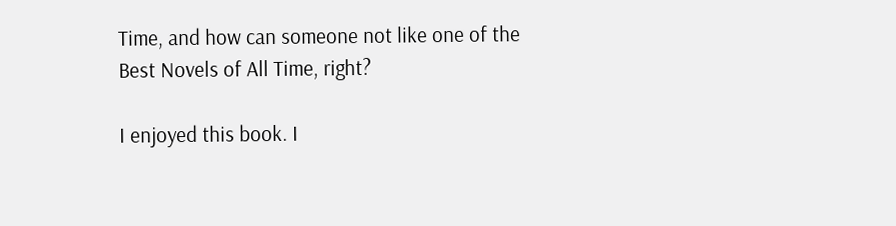Time, and how can someone not like one of the Best Novels of All Time, right?

I enjoyed this book. I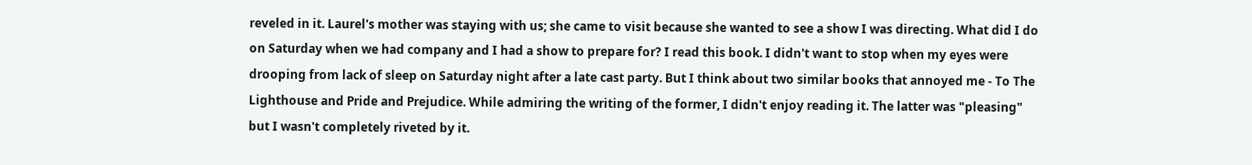reveled in it. Laurel's mother was staying with us; she came to visit because she wanted to see a show I was directing. What did I do on Saturday when we had company and I had a show to prepare for? I read this book. I didn't want to stop when my eyes were drooping from lack of sleep on Saturday night after a late cast party. But I think about two similar books that annoyed me - To The Lighthouse and Pride and Prejudice. While admiring the writing of the former, I didn't enjoy reading it. The latter was "pleasing" but I wasn't completely riveted by it.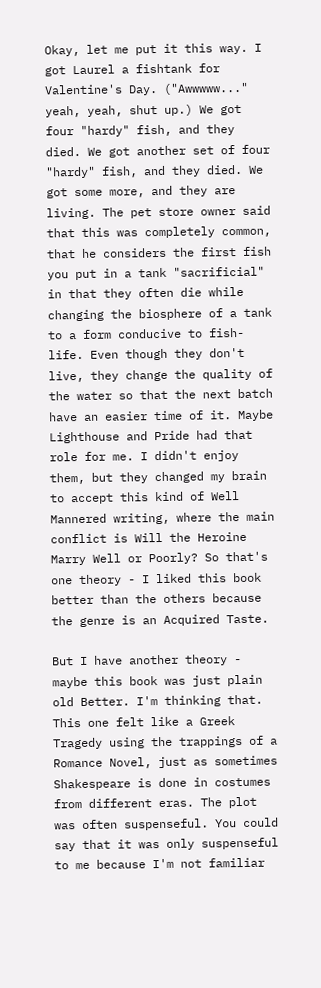Okay, let me put it this way. I got Laurel a fishtank for Valentine's Day. ("Awwwww..." yeah, yeah, shut up.) We got four "hardy" fish, and they died. We got another set of four "hardy" fish, and they died. We got some more, and they are living. The pet store owner said that this was completely common, that he considers the first fish you put in a tank "sacrificial" in that they often die while changing the biosphere of a tank to a form conducive to fish-life. Even though they don't live, they change the quality of the water so that the next batch have an easier time of it. Maybe Lighthouse and Pride had that role for me. I didn't enjoy them, but they changed my brain to accept this kind of Well Mannered writing, where the main conflict is Will the Heroine Marry Well or Poorly? So that's one theory - I liked this book better than the others because the genre is an Acquired Taste.

But I have another theory - maybe this book was just plain old Better. I'm thinking that. This one felt like a Greek Tragedy using the trappings of a Romance Novel, just as sometimes Shakespeare is done in costumes from different eras. The plot was often suspenseful. You could say that it was only suspenseful to me because I'm not familiar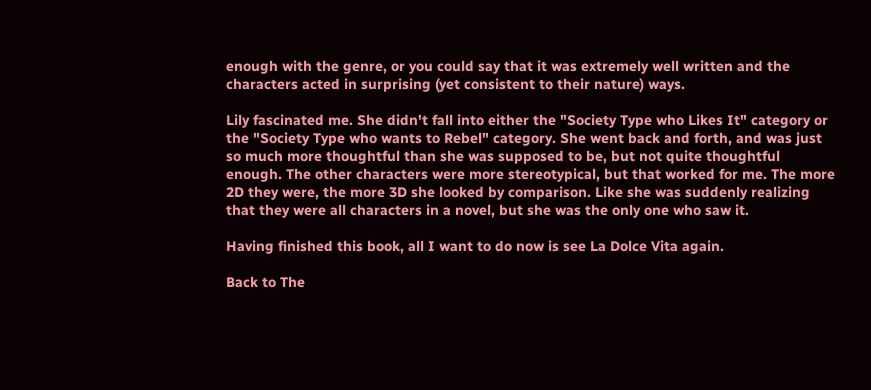enough with the genre, or you could say that it was extremely well written and the characters acted in surprising (yet consistent to their nature) ways.

Lily fascinated me. She didn't fall into either the "Society Type who Likes It" category or the "Society Type who wants to Rebel" category. She went back and forth, and was just so much more thoughtful than she was supposed to be, but not quite thoughtful enough. The other characters were more stereotypical, but that worked for me. The more 2D they were, the more 3D she looked by comparison. Like she was suddenly realizing that they were all characters in a novel, but she was the only one who saw it.

Having finished this book, all I want to do now is see La Dolce Vita again.

Back to The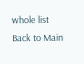whole list
Back to Main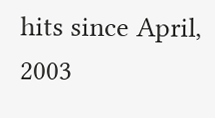hits since April, 2003